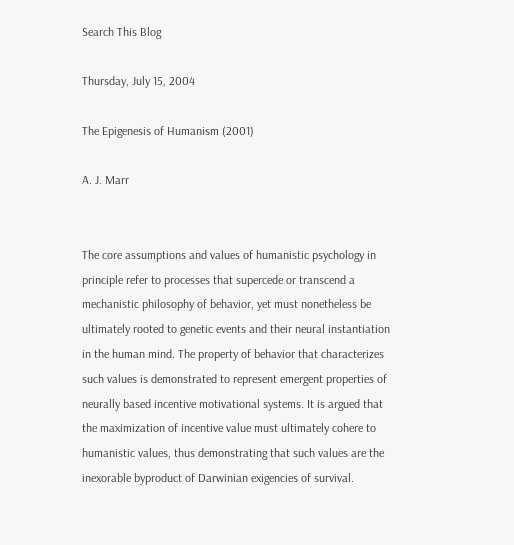Search This Blog

Thursday, July 15, 2004

The Epigenesis of Humanism (2001)

A. J. Marr


The core assumptions and values of humanistic psychology in principle refer to processes that supercede or transcend a mechanistic philosophy of behavior, yet must nonetheless be ultimately rooted to genetic events and their neural instantiation in the human mind. The property of behavior that characterizes such values is demonstrated to represent emergent properties of neurally based incentive motivational systems. It is argued that the maximization of incentive value must ultimately cohere to humanistic values, thus demonstrating that such values are the inexorable byproduct of Darwinian exigencies of survival.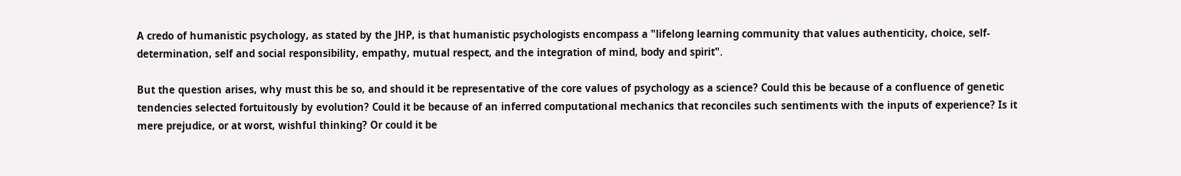A credo of humanistic psychology, as stated by the JHP, is that humanistic psychologists encompass a "lifelong learning community that values authenticity, choice, self-determination, self and social responsibility, empathy, mutual respect, and the integration of mind, body and spirit".

But the question arises, why must this be so, and should it be representative of the core values of psychology as a science? Could this be because of a confluence of genetic tendencies selected fortuitously by evolution? Could it be because of an inferred computational mechanics that reconciles such sentiments with the inputs of experience? Is it mere prejudice, or at worst, wishful thinking? Or could it be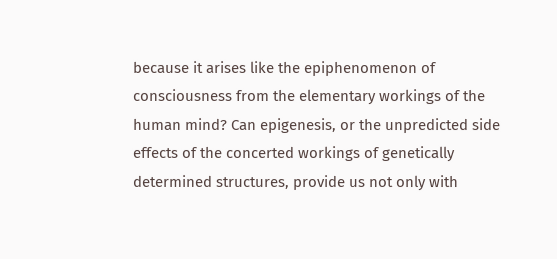because it arises like the epiphenomenon of consciousness from the elementary workings of the human mind? Can epigenesis, or the unpredicted side effects of the concerted workings of genetically determined structures, provide us not only with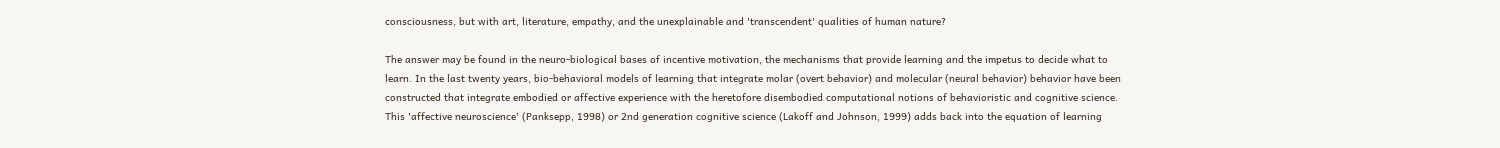consciousness, but with art, literature, empathy, and the unexplainable and 'transcendent' qualities of human nature?

The answer may be found in the neuro-biological bases of incentive motivation, the mechanisms that provide learning and the impetus to decide what to learn. In the last twenty years, bio-behavioral models of learning that integrate molar (overt behavior) and molecular (neural behavior) behavior have been constructed that integrate embodied or affective experience with the heretofore disembodied computational notions of behavioristic and cognitive science. This 'affective neuroscience' (Panksepp, 1998) or 2nd generation cognitive science (Lakoff and Johnson, 1999) adds back into the equation of learning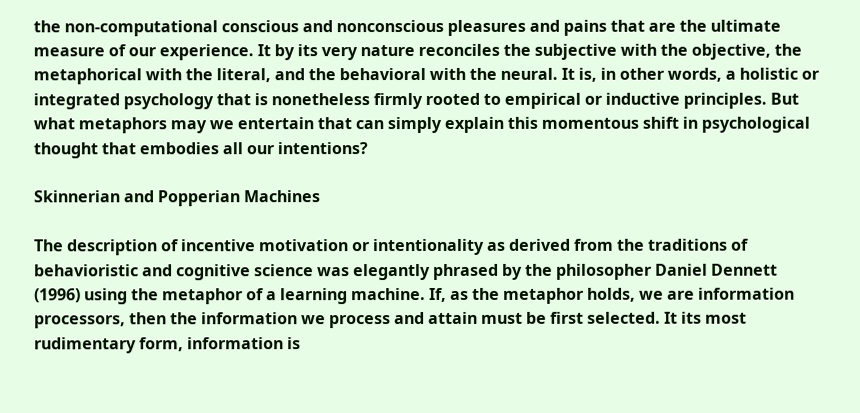the non-computational conscious and nonconscious pleasures and pains that are the ultimate measure of our experience. It by its very nature reconciles the subjective with the objective, the metaphorical with the literal, and the behavioral with the neural. It is, in other words, a holistic or integrated psychology that is nonetheless firmly rooted to empirical or inductive principles. But what metaphors may we entertain that can simply explain this momentous shift in psychological thought that embodies all our intentions?

Skinnerian and Popperian Machines

The description of incentive motivation or intentionality as derived from the traditions of behavioristic and cognitive science was elegantly phrased by the philosopher Daniel Dennett (1996) using the metaphor of a learning machine. If, as the metaphor holds, we are information processors, then the information we process and attain must be first selected. It its most rudimentary form, information is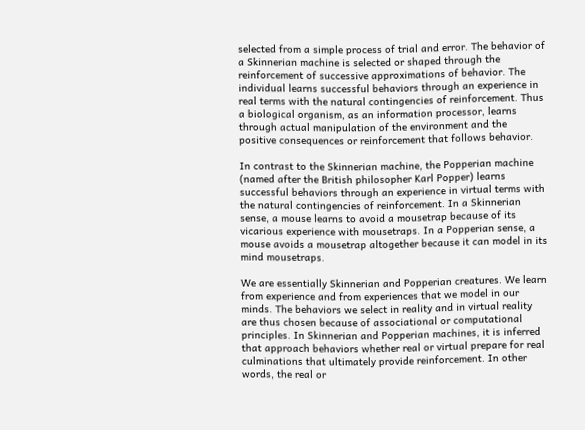selected from a simple process of trial and error. The behavior of a Skinnerian machine is selected or shaped through the reinforcement of successive approximations of behavior. The individual learns successful behaviors through an experience in real terms with the natural contingencies of reinforcement. Thus a biological organism, as an information processor, learns through actual manipulation of the environment and the positive consequences or reinforcement that follows behavior.

In contrast to the Skinnerian machine, the Popperian machine (named after the British philosopher Karl Popper) learns successful behaviors through an experience in virtual terms with the natural contingencies of reinforcement. In a Skinnerian sense, a mouse learns to avoid a mousetrap because of its vicarious experience with mousetraps. In a Popperian sense, a mouse avoids a mousetrap altogether because it can model in its mind mousetraps.

We are essentially Skinnerian and Popperian creatures. We learn from experience and from experiences that we model in our minds. The behaviors we select in reality and in virtual reality are thus chosen because of associational or computational principles. In Skinnerian and Popperian machines, it is inferred that approach behaviors whether real or virtual prepare for real culminations that ultimately provide reinforcement. In other words, the real or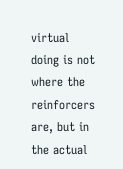virtual doing is not where the reinforcers are, but in the actual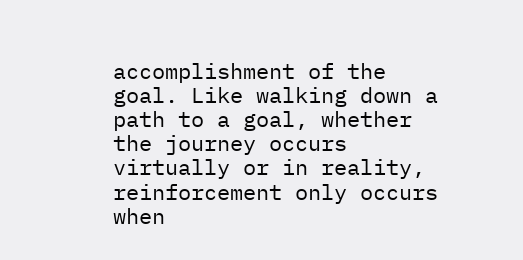accomplishment of the goal. Like walking down a path to a goal, whether the journey occurs virtually or in reality, reinforcement only occurs when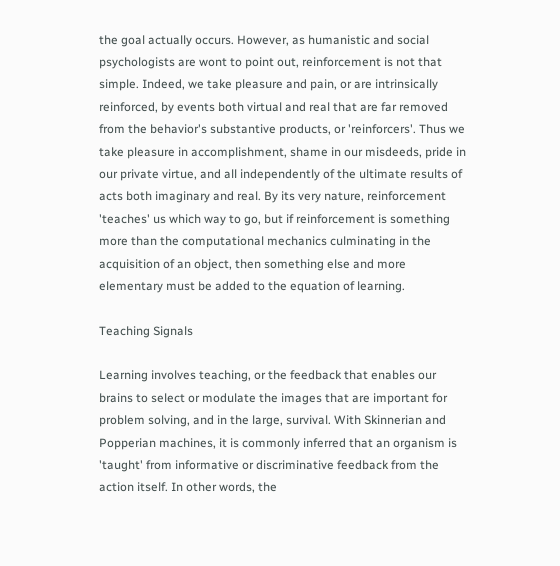the goal actually occurs. However, as humanistic and social psychologists are wont to point out, reinforcement is not that simple. Indeed, we take pleasure and pain, or are intrinsically reinforced, by events both virtual and real that are far removed from the behavior's substantive products, or 'reinforcers'. Thus we take pleasure in accomplishment, shame in our misdeeds, pride in our private virtue, and all independently of the ultimate results of acts both imaginary and real. By its very nature, reinforcement 'teaches' us which way to go, but if reinforcement is something more than the computational mechanics culminating in the acquisition of an object, then something else and more elementary must be added to the equation of learning.

Teaching Signals

Learning involves teaching, or the feedback that enables our brains to select or modulate the images that are important for problem solving, and in the large, survival. With Skinnerian and Popperian machines, it is commonly inferred that an organism is 'taught' from informative or discriminative feedback from the action itself. In other words, the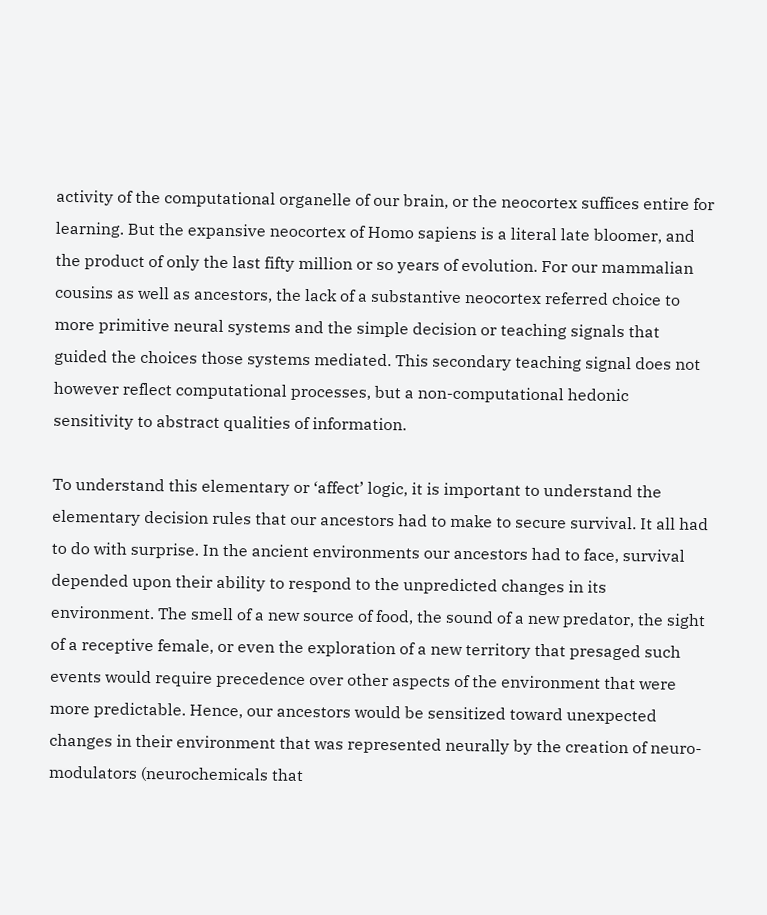activity of the computational organelle of our brain, or the neocortex suffices entire for learning. But the expansive neocortex of Homo sapiens is a literal late bloomer, and the product of only the last fifty million or so years of evolution. For our mammalian cousins as well as ancestors, the lack of a substantive neocortex referred choice to more primitive neural systems and the simple decision or teaching signals that guided the choices those systems mediated. This secondary teaching signal does not however reflect computational processes, but a non-computational hedonic sensitivity to abstract qualities of information.

To understand this elementary or ‘affect’ logic, it is important to understand the elementary decision rules that our ancestors had to make to secure survival. It all had to do with surprise. In the ancient environments our ancestors had to face, survival depended upon their ability to respond to the unpredicted changes in its environment. The smell of a new source of food, the sound of a new predator, the sight of a receptive female, or even the exploration of a new territory that presaged such events would require precedence over other aspects of the environment that were more predictable. Hence, our ancestors would be sensitized toward unexpected changes in their environment that was represented neurally by the creation of neuro-modulators (neurochemicals that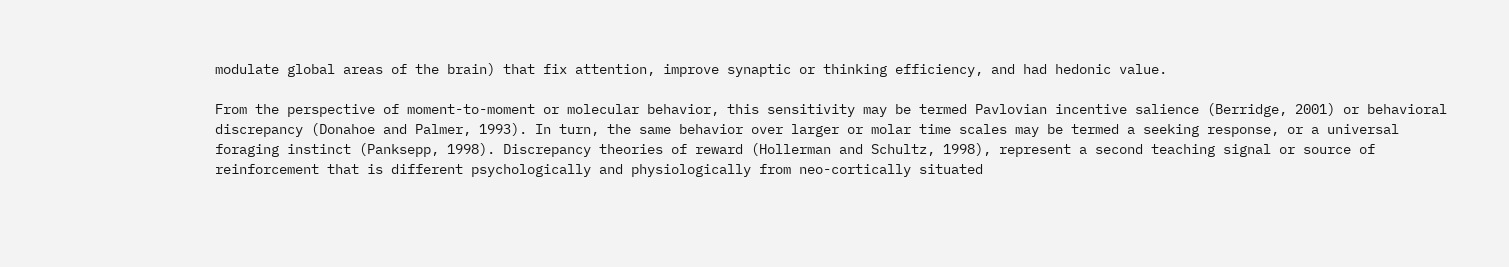modulate global areas of the brain) that fix attention, improve synaptic or thinking efficiency, and had hedonic value.

From the perspective of moment-to-moment or molecular behavior, this sensitivity may be termed Pavlovian incentive salience (Berridge, 2001) or behavioral discrepancy (Donahoe and Palmer, 1993). In turn, the same behavior over larger or molar time scales may be termed a seeking response, or a universal foraging instinct (Panksepp, 1998). Discrepancy theories of reward (Hollerman and Schultz, 1998), represent a second teaching signal or source of reinforcement that is different psychologically and physiologically from neo-cortically situated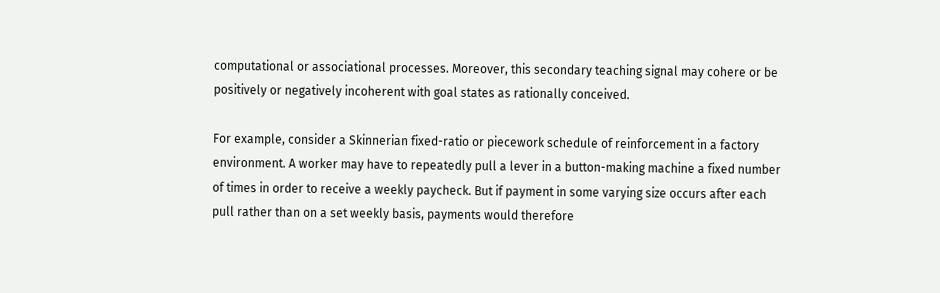computational or associational processes. Moreover, this secondary teaching signal may cohere or be positively or negatively incoherent with goal states as rationally conceived.

For example, consider a Skinnerian fixed-ratio or piecework schedule of reinforcement in a factory environment. A worker may have to repeatedly pull a lever in a button-making machine a fixed number of times in order to receive a weekly paycheck. But if payment in some varying size occurs after each pull rather than on a set weekly basis, payments would therefore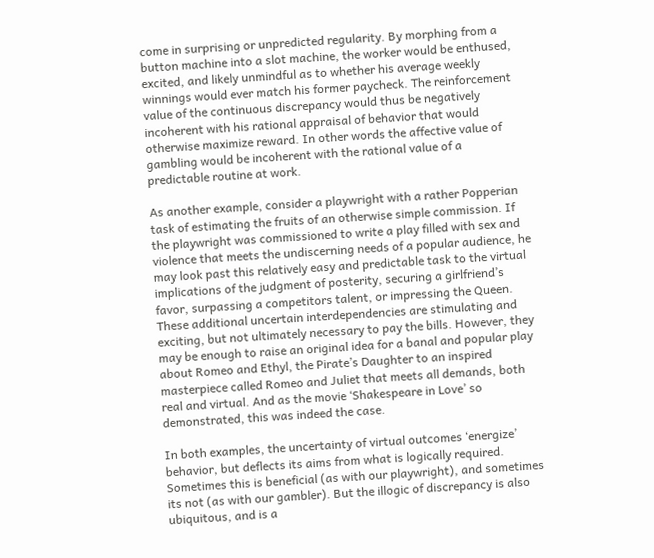come in surprising or unpredicted regularity. By morphing from a button machine into a slot machine, the worker would be enthused, excited, and likely unmindful as to whether his average weekly winnings would ever match his former paycheck. The reinforcement value of the continuous discrepancy would thus be negatively incoherent with his rational appraisal of behavior that would otherwise maximize reward. In other words the affective value of gambling would be incoherent with the rational value of a predictable routine at work.

As another example, consider a playwright with a rather Popperian task of estimating the fruits of an otherwise simple commission. If the playwright was commissioned to write a play filled with sex and violence that meets the undiscerning needs of a popular audience, he may look past this relatively easy and predictable task to the virtual implications of the judgment of posterity, securing a girlfriend’s favor, surpassing a competitors talent, or impressing the Queen. These additional uncertain interdependencies are stimulating and exciting, but not ultimately necessary to pay the bills. However, they may be enough to raise an original idea for a banal and popular play about Romeo and Ethyl, the Pirate’s Daughter to an inspired masterpiece called Romeo and Juliet that meets all demands, both real and virtual. And as the movie ‘Shakespeare in Love’ so demonstrated, this was indeed the case.

In both examples, the uncertainty of virtual outcomes ‘energize’ behavior, but deflects its aims from what is logically required. Sometimes this is beneficial (as with our playwright), and sometimes its not (as with our gambler). But the illogic of discrepancy is also ubiquitous, and is a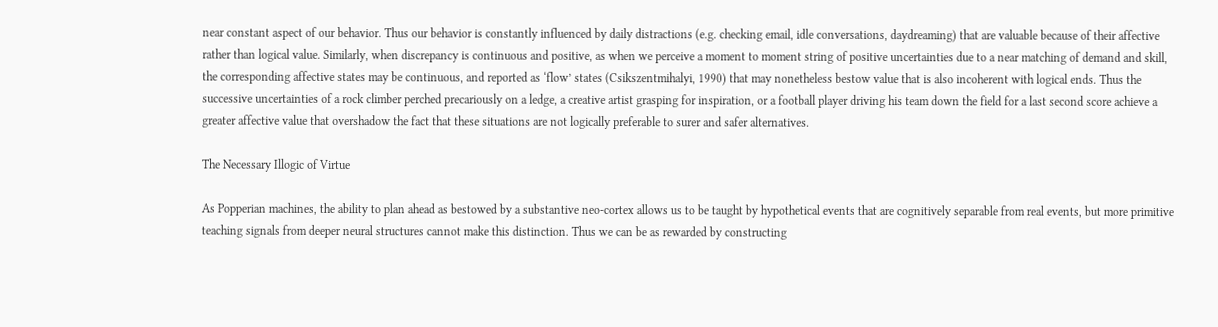near constant aspect of our behavior. Thus our behavior is constantly influenced by daily distractions (e.g. checking email, idle conversations, daydreaming) that are valuable because of their affective rather than logical value. Similarly, when discrepancy is continuous and positive, as when we perceive a moment to moment string of positive uncertainties due to a near matching of demand and skill, the corresponding affective states may be continuous, and reported as ‘flow’ states (Csikszentmihalyi, 1990) that may nonetheless bestow value that is also incoherent with logical ends. Thus the successive uncertainties of a rock climber perched precariously on a ledge, a creative artist grasping for inspiration, or a football player driving his team down the field for a last second score achieve a greater affective value that overshadow the fact that these situations are not logically preferable to surer and safer alternatives.

The Necessary Illogic of Virtue

As Popperian machines, the ability to plan ahead as bestowed by a substantive neo-cortex allows us to be taught by hypothetical events that are cognitively separable from real events, but more primitive teaching signals from deeper neural structures cannot make this distinction. Thus we can be as rewarded by constructing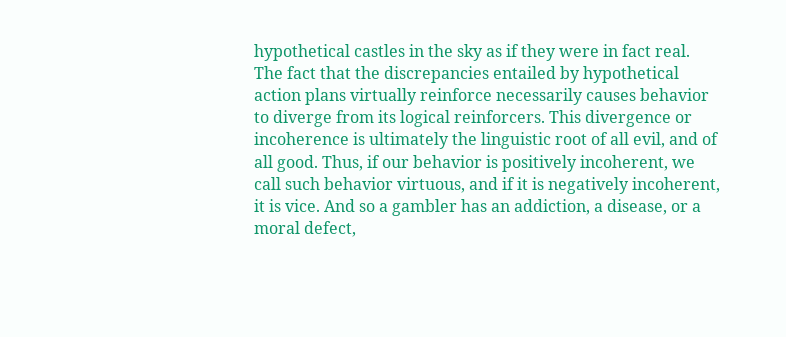hypothetical castles in the sky as if they were in fact real. The fact that the discrepancies entailed by hypothetical action plans virtually reinforce necessarily causes behavior to diverge from its logical reinforcers. This divergence or incoherence is ultimately the linguistic root of all evil, and of all good. Thus, if our behavior is positively incoherent, we call such behavior virtuous, and if it is negatively incoherent, it is vice. And so a gambler has an addiction, a disease, or a moral defect,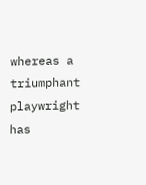whereas a triumphant playwright has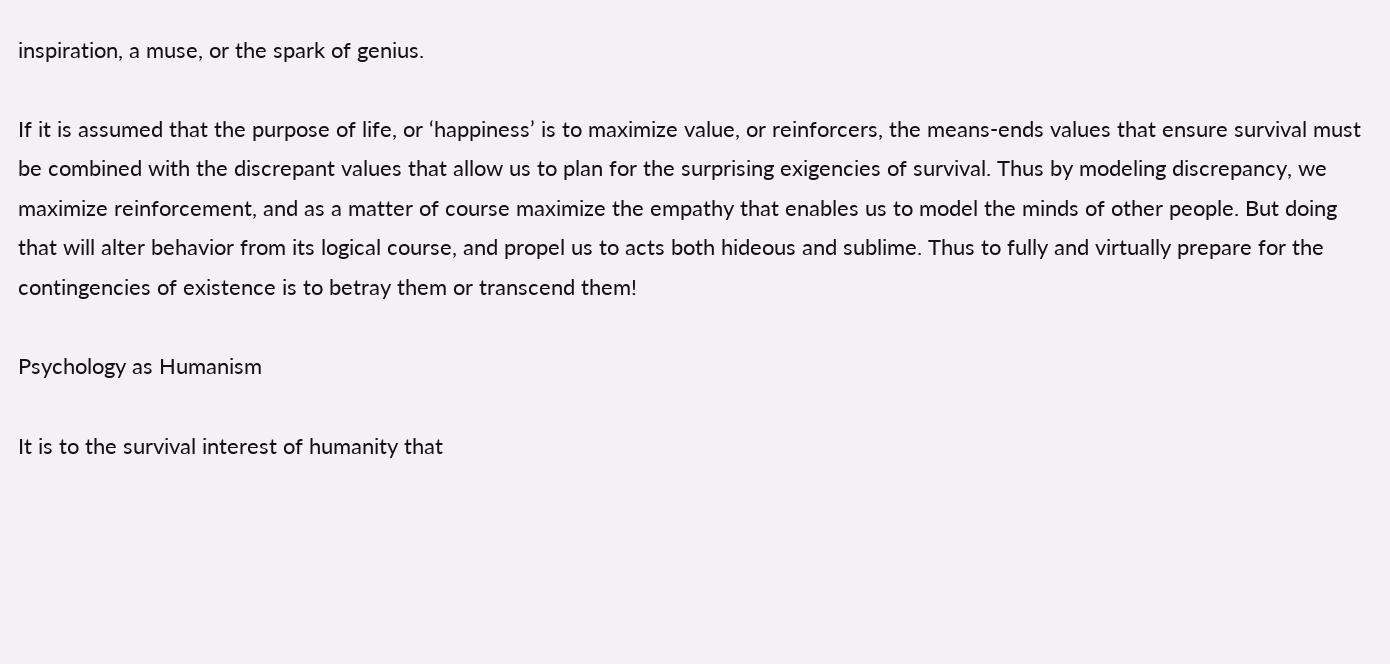inspiration, a muse, or the spark of genius.

If it is assumed that the purpose of life, or ‘happiness’ is to maximize value, or reinforcers, the means-ends values that ensure survival must be combined with the discrepant values that allow us to plan for the surprising exigencies of survival. Thus by modeling discrepancy, we maximize reinforcement, and as a matter of course maximize the empathy that enables us to model the minds of other people. But doing that will alter behavior from its logical course, and propel us to acts both hideous and sublime. Thus to fully and virtually prepare for the contingencies of existence is to betray them or transcend them!

Psychology as Humanism

It is to the survival interest of humanity that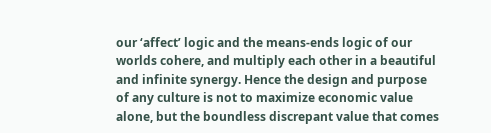our ‘affect’ logic and the means-ends logic of our worlds cohere, and multiply each other in a beautiful and infinite synergy. Hence the design and purpose of any culture is not to maximize economic value alone, but the boundless discrepant value that comes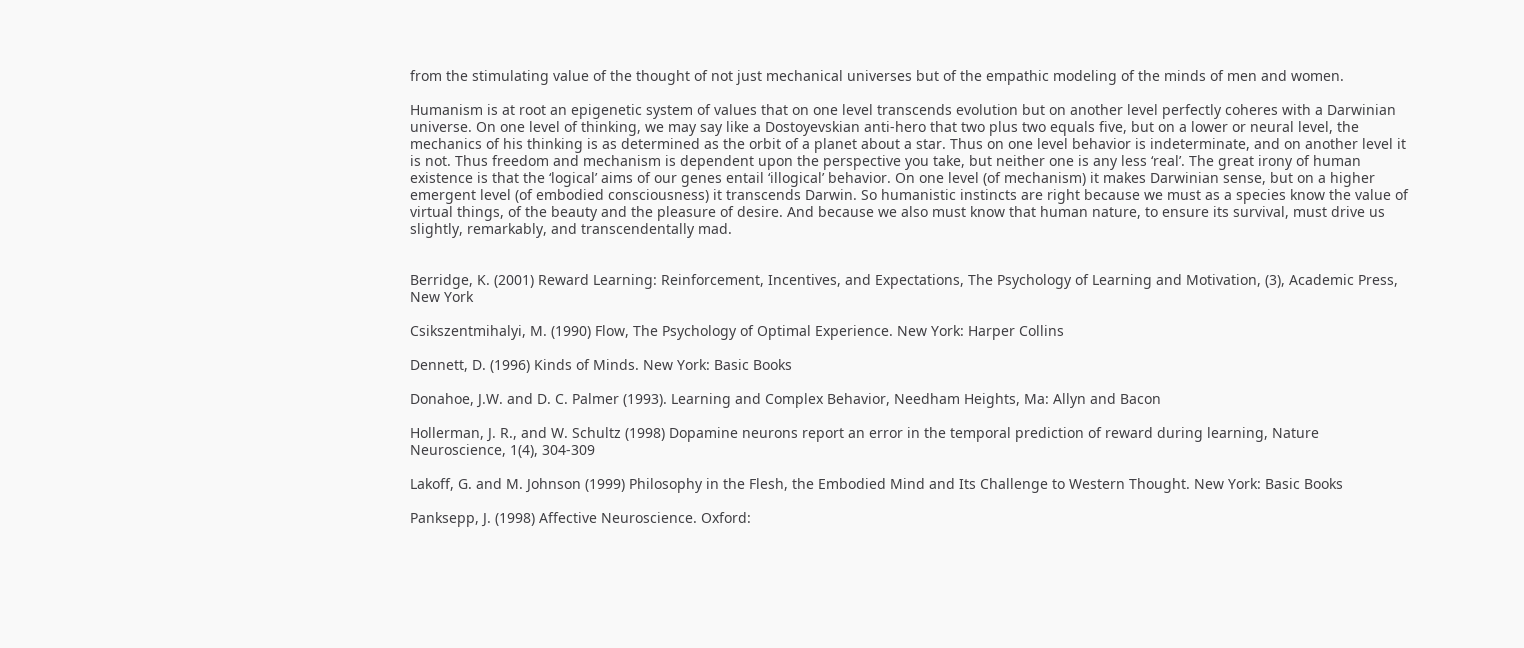from the stimulating value of the thought of not just mechanical universes but of the empathic modeling of the minds of men and women.

Humanism is at root an epigenetic system of values that on one level transcends evolution but on another level perfectly coheres with a Darwinian universe. On one level of thinking, we may say like a Dostoyevskian anti-hero that two plus two equals five, but on a lower or neural level, the mechanics of his thinking is as determined as the orbit of a planet about a star. Thus on one level behavior is indeterminate, and on another level it is not. Thus freedom and mechanism is dependent upon the perspective you take, but neither one is any less ‘real’. The great irony of human existence is that the ‘logical’ aims of our genes entail ‘illogical’ behavior. On one level (of mechanism) it makes Darwinian sense, but on a higher emergent level (of embodied consciousness) it transcends Darwin. So humanistic instincts are right because we must as a species know the value of virtual things, of the beauty and the pleasure of desire. And because we also must know that human nature, to ensure its survival, must drive us slightly, remarkably, and transcendentally mad.


Berridge, K. (2001) Reward Learning: Reinforcement, Incentives, and Expectations, The Psychology of Learning and Motivation, (3), Academic Press, New York

Csikszentmihalyi, M. (1990) Flow, The Psychology of Optimal Experience. New York: Harper Collins

Dennett, D. (1996) Kinds of Minds. New York: Basic Books

Donahoe, J.W. and D. C. Palmer (1993). Learning and Complex Behavior, Needham Heights, Ma: Allyn and Bacon

Hollerman, J. R., and W. Schultz (1998) Dopamine neurons report an error in the temporal prediction of reward during learning, Nature Neuroscience, 1(4), 304-309

Lakoff, G. and M. Johnson (1999) Philosophy in the Flesh, the Embodied Mind and Its Challenge to Western Thought. New York: Basic Books

Panksepp, J. (1998) Affective Neuroscience. Oxford: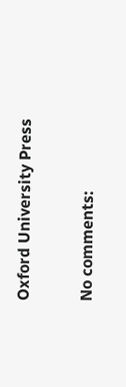Oxford University Press

No comments: